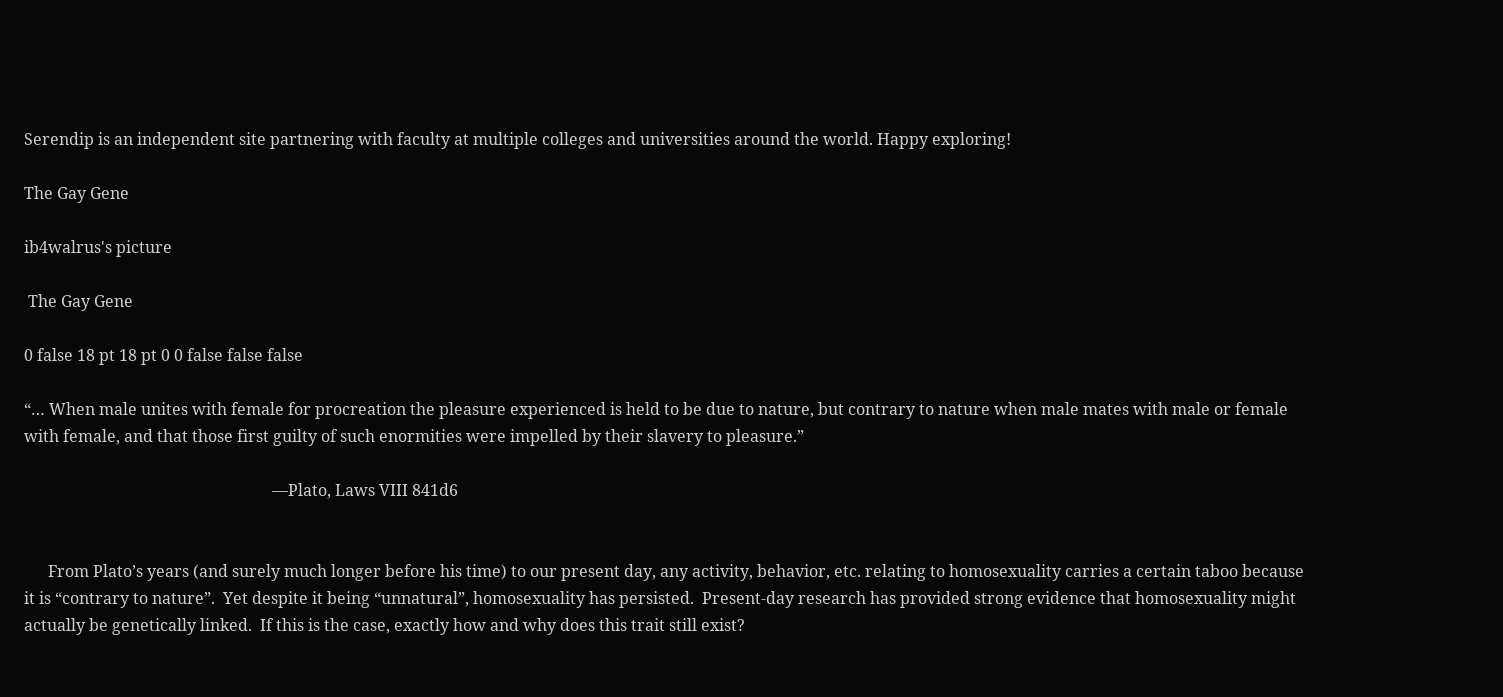Serendip is an independent site partnering with faculty at multiple colleges and universities around the world. Happy exploring!

The Gay Gene

ib4walrus's picture

 The Gay Gene

0 false 18 pt 18 pt 0 0 false false false

“… When male unites with female for procreation the pleasure experienced is held to be due to nature, but contrary to nature when male mates with male or female with female, and that those first guilty of such enormities were impelled by their slavery to pleasure.”

                                                              —Plato, Laws VIII 841d6


      From Plato’s years (and surely much longer before his time) to our present day, any activity, behavior, etc. relating to homosexuality carries a certain taboo because it is “contrary to nature”.  Yet despite it being “unnatural”, homosexuality has persisted.  Present-day research has provided strong evidence that homosexuality might actually be genetically linked.  If this is the case, exactly how and why does this trait still exist?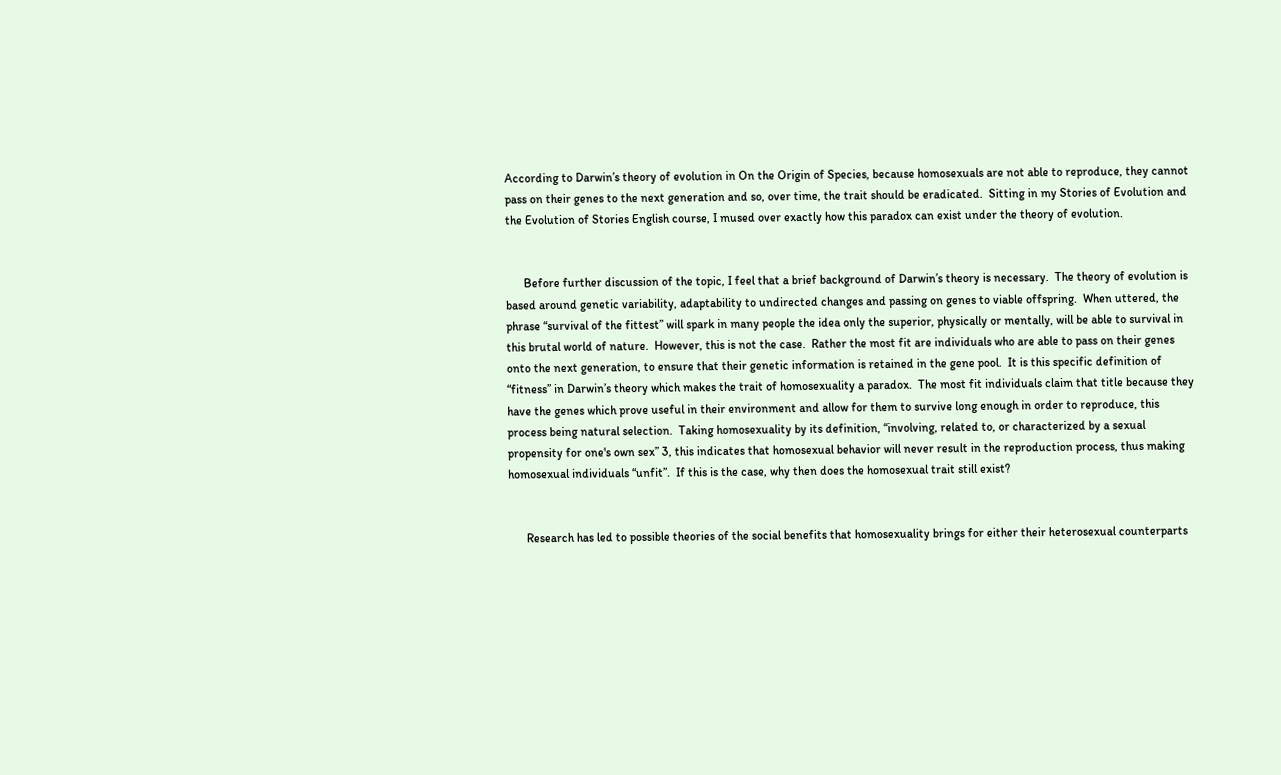According to Darwin’s theory of evolution in On the Origin of Species, because homosexuals are not able to reproduce, they cannot pass on their genes to the next generation and so, over time, the trait should be eradicated.  Sitting in my Stories of Evolution and the Evolution of Stories English course, I mused over exactly how this paradox can exist under the theory of evolution.


      Before further discussion of the topic, I feel that a brief background of Darwin’s theory is necessary.  The theory of evolution is based around genetic variability, adaptability to undirected changes and passing on genes to viable offspring.  When uttered, the phrase “survival of the fittest” will spark in many people the idea only the superior, physically or mentally, will be able to survival in this brutal world of nature.  However, this is not the case.  Rather the most fit are individuals who are able to pass on their genes onto the next generation, to ensure that their genetic information is retained in the gene pool.  It is this specific definition of “fitness” in Darwin’s theory which makes the trait of homosexuality a paradox.  The most fit individuals claim that title because they have the genes which prove useful in their environment and allow for them to survive long enough in order to reproduce, this process being natural selection.  Taking homosexuality by its definition, “involving, related to, or characterized by a sexual propensity for one's own sex” 3, this indicates that homosexual behavior will never result in the reproduction process, thus making homosexual individuals “unfit”.  If this is the case, why then does the homosexual trait still exist?


      Research has led to possible theories of the social benefits that homosexuality brings for either their heterosexual counterparts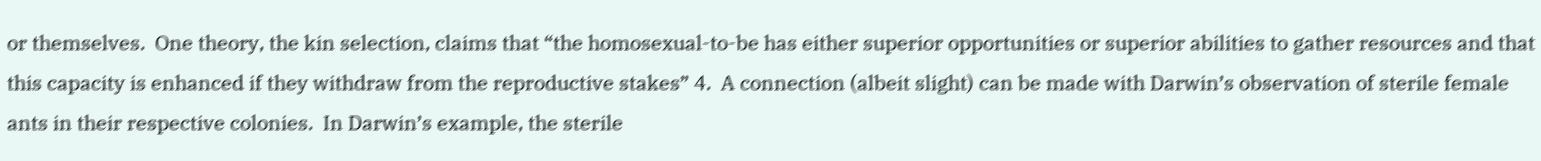or themselves.  One theory, the kin selection, claims that “the homosexual-to-be has either superior opportunities or superior abilities to gather resources and that this capacity is enhanced if they withdraw from the reproductive stakes” 4.  A connection (albeit slight) can be made with Darwin’s observation of sterile female ants in their respective colonies.  In Darwin’s example, the sterile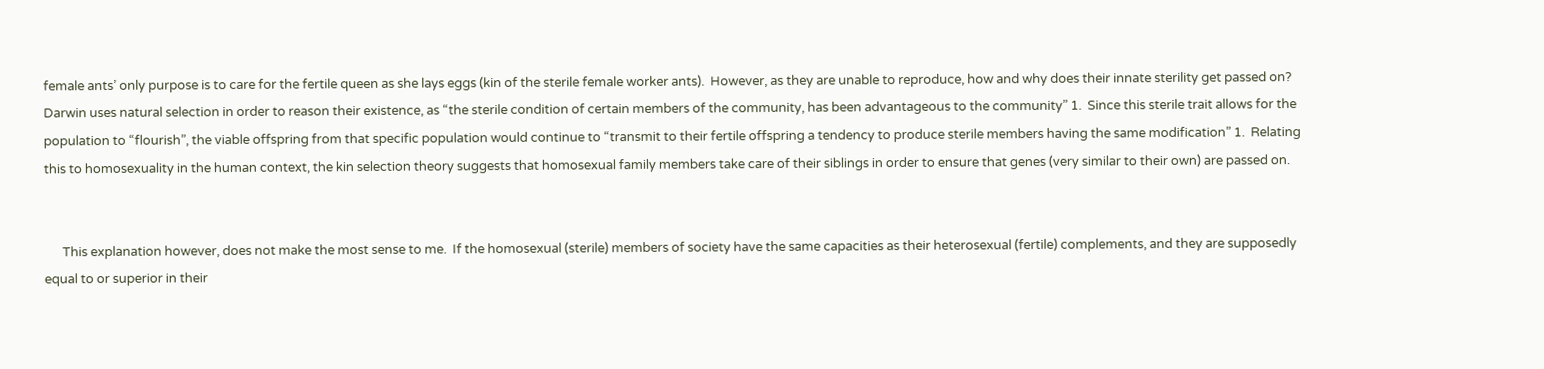female ants’ only purpose is to care for the fertile queen as she lays eggs (kin of the sterile female worker ants).  However, as they are unable to reproduce, how and why does their innate sterility get passed on?  Darwin uses natural selection in order to reason their existence, as “the sterile condition of certain members of the community, has been advantageous to the community” 1.  Since this sterile trait allows for the population to “flourish”, the viable offspring from that specific population would continue to “transmit to their fertile offspring a tendency to produce sterile members having the same modification” 1.  Relating this to homosexuality in the human context, the kin selection theory suggests that homosexual family members take care of their siblings in order to ensure that genes (very similar to their own) are passed on.


      This explanation however, does not make the most sense to me.  If the homosexual (sterile) members of society have the same capacities as their heterosexual (fertile) complements, and they are supposedly equal to or superior in their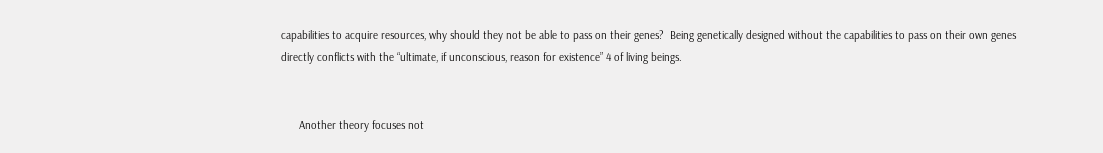capabilities to acquire resources, why should they not be able to pass on their genes?  Being genetically designed without the capabilities to pass on their own genes directly conflicts with the “ultimate, if unconscious, reason for existence” 4 of living beings.


      Another theory focuses not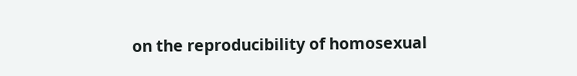on the reproducibility of homosexual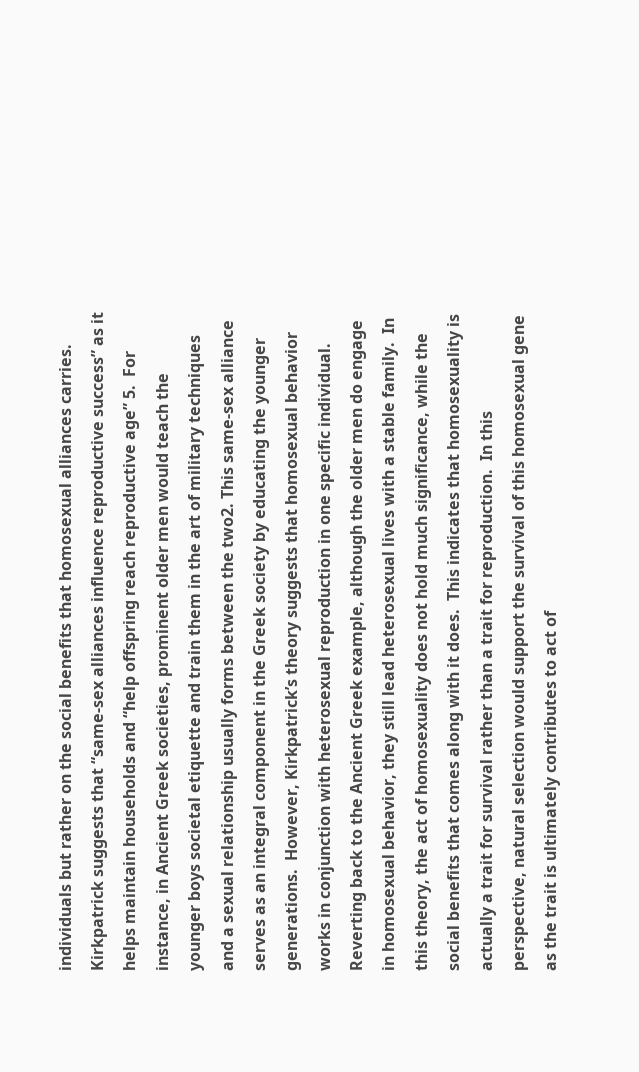individuals but rather on the social benefits that homosexual alliances carries.  Kirkpatrick suggests that “same-sex alliances influence reproductive success” as it helps maintain households and “help offspring reach reproductive age” 5.  For instance, in Ancient Greek societies, prominent older men would teach the younger boys societal etiquette and train them in the art of military techniques and a sexual relationship usually forms between the two2. This same-sex alliance serves as an integral component in the Greek society by educating the younger generations.  However, Kirkpatrick’s theory suggests that homosexual behavior works in conjunction with heterosexual reproduction in one specific individual.  Reverting back to the Ancient Greek example, although the older men do engage in homosexual behavior, they still lead heterosexual lives with a stable family.  In this theory, the act of homosexuality does not hold much significance, while the social benefits that comes along with it does.  This indicates that homosexuality is actually a trait for survival rather than a trait for reproduction.  In this perspective, natural selection would support the survival of this homosexual gene as the trait is ultimately contributes to act of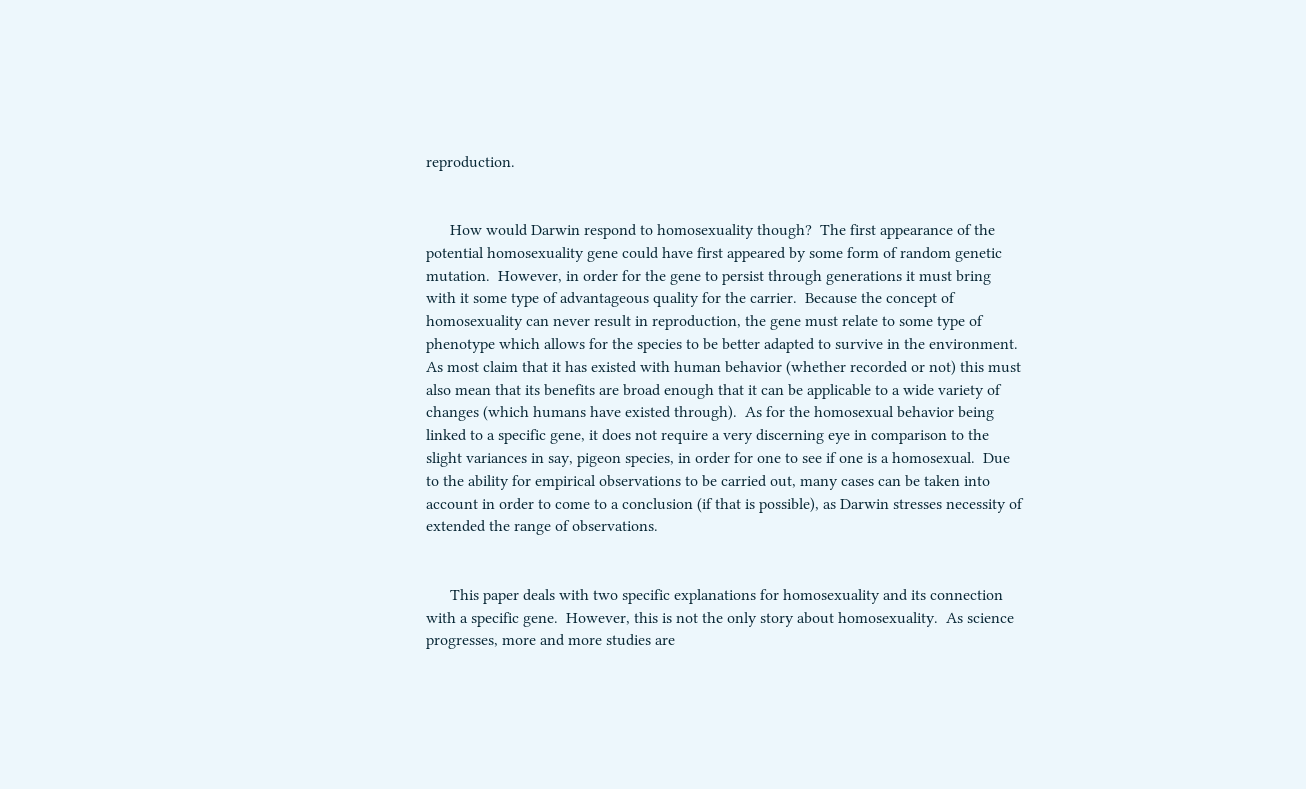reproduction.


      How would Darwin respond to homosexuality though?  The first appearance of the potential homosexuality gene could have first appeared by some form of random genetic mutation.  However, in order for the gene to persist through generations it must bring with it some type of advantageous quality for the carrier.  Because the concept of homosexuality can never result in reproduction, the gene must relate to some type of phenotype which allows for the species to be better adapted to survive in the environment.  As most claim that it has existed with human behavior (whether recorded or not) this must also mean that its benefits are broad enough that it can be applicable to a wide variety of changes (which humans have existed through).  As for the homosexual behavior being linked to a specific gene, it does not require a very discerning eye in comparison to the slight variances in say, pigeon species, in order for one to see if one is a homosexual.  Due to the ability for empirical observations to be carried out, many cases can be taken into account in order to come to a conclusion (if that is possible), as Darwin stresses necessity of extended the range of observations.


      This paper deals with two specific explanations for homosexuality and its connection with a specific gene.  However, this is not the only story about homosexuality.  As science progresses, more and more studies are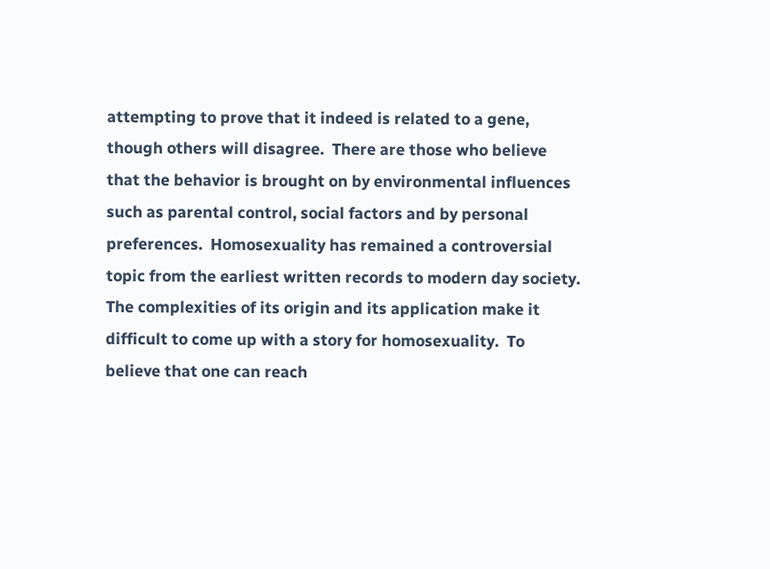attempting to prove that it indeed is related to a gene, though others will disagree.  There are those who believe that the behavior is brought on by environmental influences such as parental control, social factors and by personal preferences.  Homosexuality has remained a controversial topic from the earliest written records to modern day society.  The complexities of its origin and its application make it difficult to come up with a story for homosexuality.  To believe that one can reach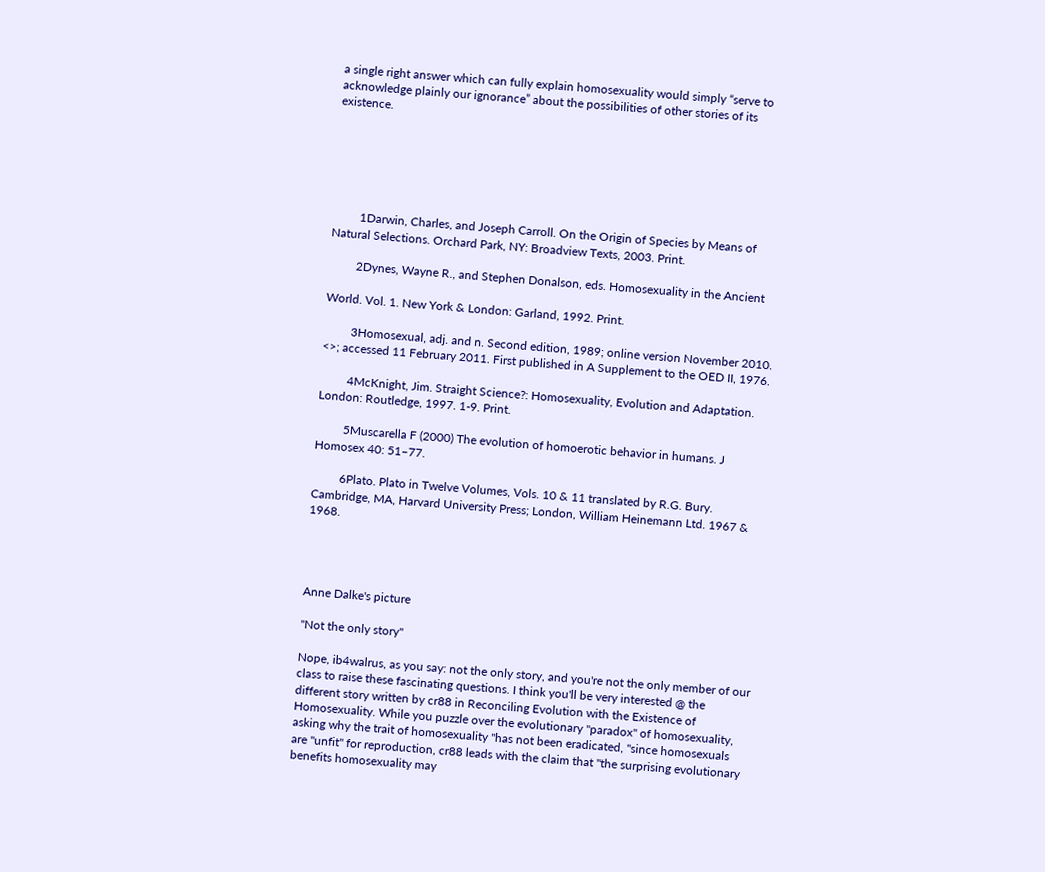a single right answer which can fully explain homosexuality would simply “serve to acknowledge plainly our ignorance” about the possibilities of other stories of its existence.






         1Darwin, Charles, and Joseph Carroll. On the Origin of Species by Means of Natural Selections. Orchard Park, NY: Broadview Texts, 2003. Print.

         2Dynes, Wayne R., and Stephen Donalson, eds. Homosexuality in the Ancient

World. Vol. 1. New York & London: Garland, 1992. Print.

         3Homosexual, adj. and n. Second edition, 1989; online version November 2010. <>; accessed 11 February 2011. First published in A Supplement to the OED II, 1976.

         4McKnight, Jim. Straight Science?: Homosexuality, Evolution and Adaptation. London: Routledge, 1997. 1-9. Print.

         5Muscarella F (2000) The evolution of homoerotic behavior in humans. J Homosex 40: 51–77.

         6Plato. Plato in Twelve Volumes, Vols. 10 & 11 translated by R.G. Bury. Cambridge, MA, Harvard University Press; London, William Heinemann Ltd. 1967 & 1968.




Anne Dalke's picture

"Not the only story"

Nope, ib4walrus, as you say: not the only story, and you're not the only member of our class to raise these fascinating questions. I think you'll be very interested @ the different story written by cr88 in Reconciling Evolution with the Existence of Homosexuality. While you puzzle over the evolutionary "paradox" of homosexuality, asking why the trait of homosexuality "has not been eradicated, "since homosexuals are "unfit" for reproduction, cr88 leads with the claim that "the surprising evolutionary benefits homosexuality may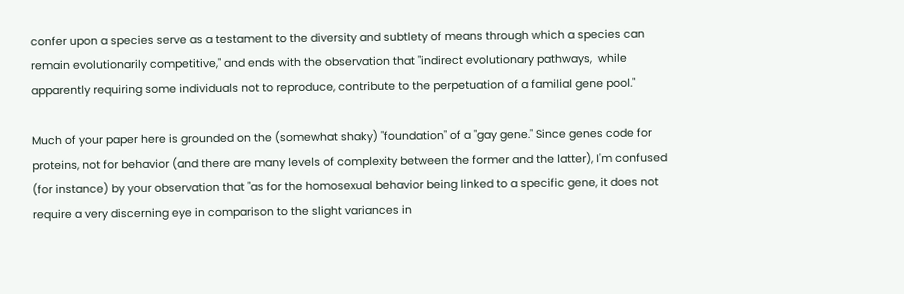confer upon a species serve as a testament to the diversity and subtlety of means through which a species can remain evolutionarily competitive," and ends with the observation that "indirect evolutionary pathways,  while apparently requiring some individuals not to reproduce, contribute to the perpetuation of a familial gene pool."

Much of your paper here is grounded on the (somewhat shaky) "foundation" of a "gay gene." Since genes code for proteins, not for behavior (and there are many levels of complexity between the former and the latter), I'm confused (for instance) by your observation that "as for the homosexual behavior being linked to a specific gene, it does not require a very discerning eye in comparison to the slight variances in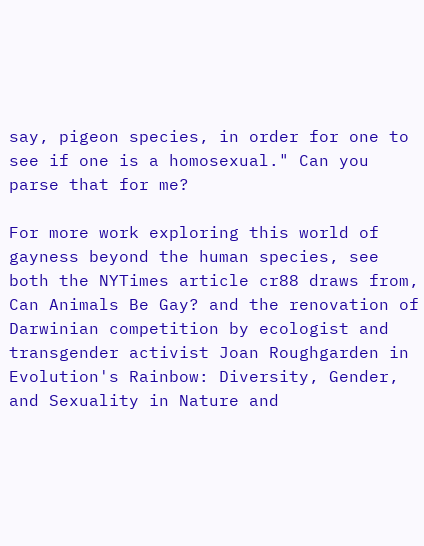say, pigeon species, in order for one to see if one is a homosexual." Can you parse that for me?

For more work exploring this world of gayness beyond the human species, see both the NYTimes article cr88 draws from, Can Animals Be Gay? and the renovation of Darwinian competition by ecologist and transgender activist Joan Roughgarden in Evolution's Rainbow: Diversity, Gender, and Sexuality in Nature and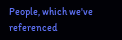People, which we've referenced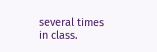several times in class.